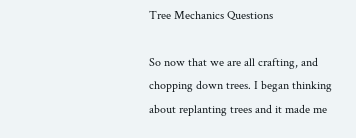Tree Mechanics Questions

So now that we are all crafting, and chopping down trees. I began thinking about replanting trees and it made me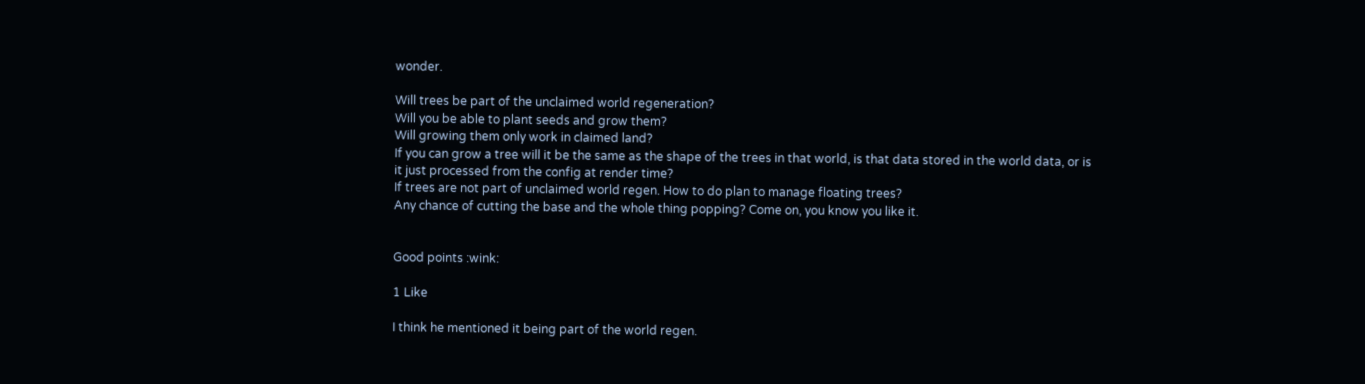wonder.

Will trees be part of the unclaimed world regeneration?
Will you be able to plant seeds and grow them?
Will growing them only work in claimed land?
If you can grow a tree will it be the same as the shape of the trees in that world, is that data stored in the world data, or is it just processed from the config at render time?
If trees are not part of unclaimed world regen. How to do plan to manage floating trees?
Any chance of cutting the base and the whole thing popping? Come on, you know you like it.


Good points :wink:

1 Like

I think he mentioned it being part of the world regen.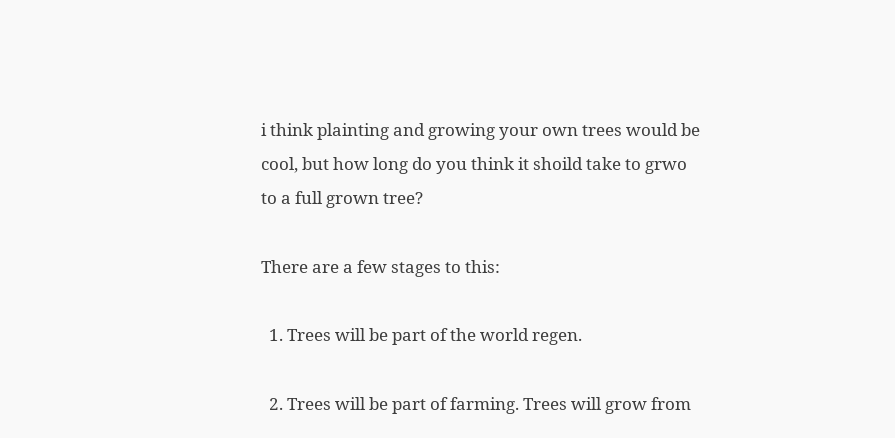i think plainting and growing your own trees would be cool, but how long do you think it shoild take to grwo to a full grown tree?

There are a few stages to this:

  1. Trees will be part of the world regen.

  2. Trees will be part of farming. Trees will grow from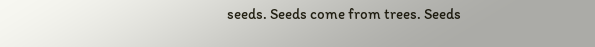seeds. Seeds come from trees. Seeds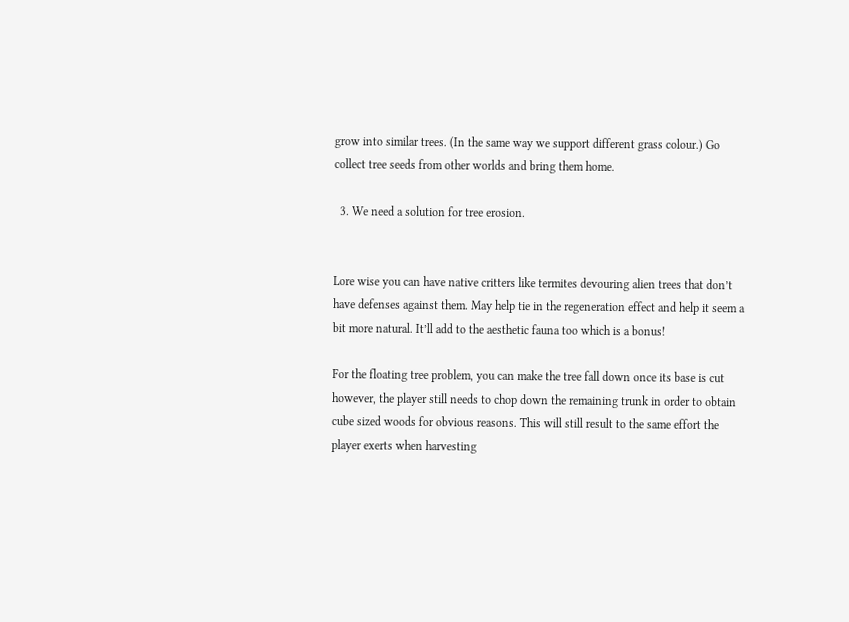grow into similar trees. (In the same way we support different grass colour.) Go collect tree seeds from other worlds and bring them home.

  3. We need a solution for tree erosion.


Lore wise you can have native critters like termites devouring alien trees that don’t have defenses against them. May help tie in the regeneration effect and help it seem a bit more natural. It’ll add to the aesthetic fauna too which is a bonus!

For the floating tree problem, you can make the tree fall down once its base is cut however, the player still needs to chop down the remaining trunk in order to obtain cube sized woods for obvious reasons. This will still result to the same effort the player exerts when harvesting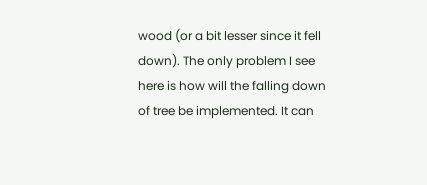wood (or a bit lesser since it fell down). The only problem I see here is how will the falling down of tree be implemented. It can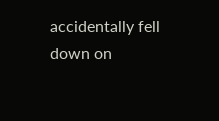accidentally fell down on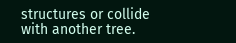structures or collide with another tree.